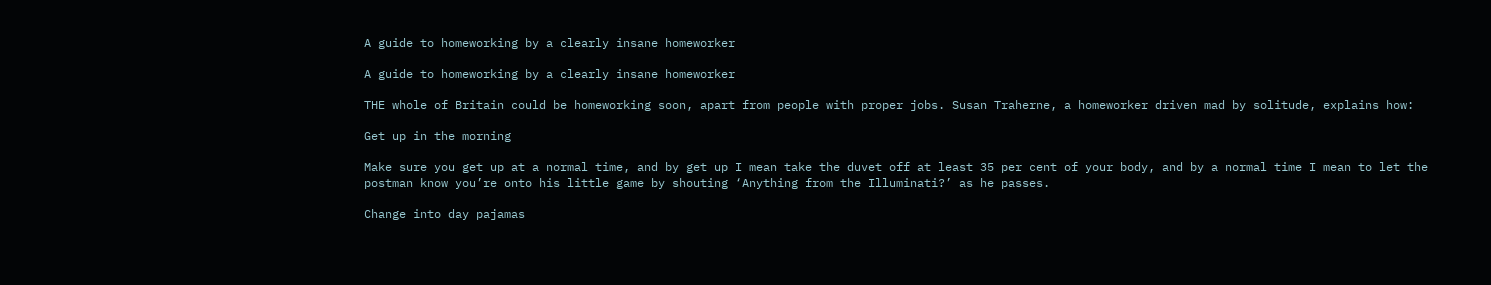A guide to homeworking by a clearly insane homeworker

A guide to homeworking by a clearly insane homeworker

THE whole of Britain could be homeworking soon, apart from people with proper jobs. Susan Traherne, a homeworker driven mad by solitude, explains how:

Get up in the morning

Make sure you get up at a normal time, and by get up I mean take the duvet off at least 35 per cent of your body, and by a normal time I mean to let the postman know you’re onto his little game by shouting ‘Anything from the Illuminati?’ as he passes.

Change into day pajamas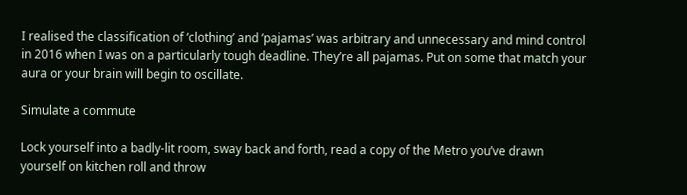I realised the classification of ‘clothing’ and ‘pajamas’ was arbitrary and unnecessary and mind control in 2016 when I was on a particularly tough deadline. They’re all pajamas. Put on some that match your aura or your brain will begin to oscillate.

Simulate a commute

Lock yourself into a badly-lit room, sway back and forth, read a copy of the Metro you’ve drawn yourself on kitchen roll and throw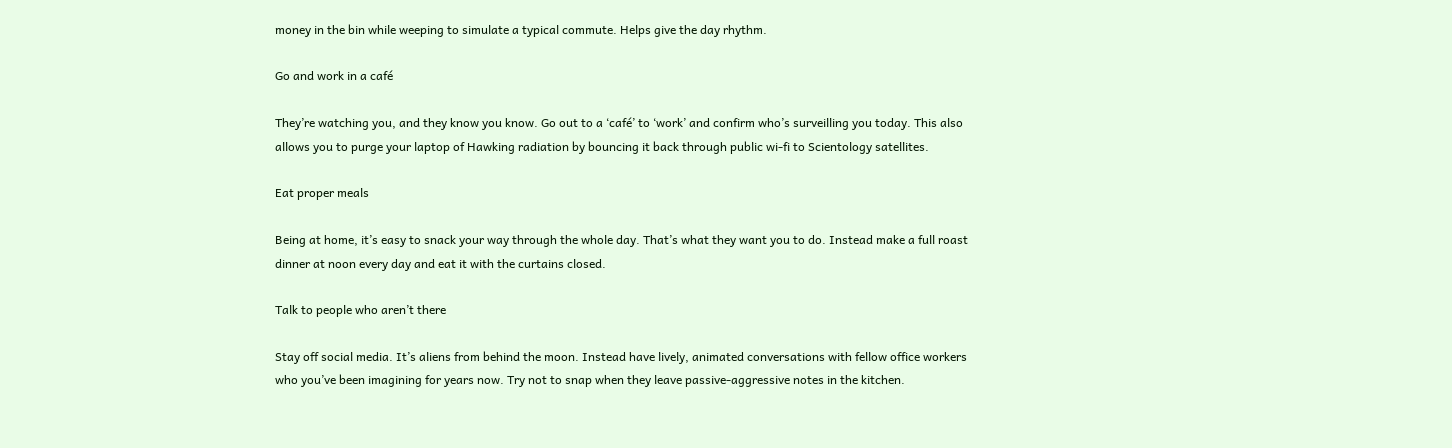money in the bin while weeping to simulate a typical commute. Helps give the day rhythm.

Go and work in a café

They’re watching you, and they know you know. Go out to a ‘café’ to ‘work’ and confirm who’s surveilling you today. This also allows you to purge your laptop of Hawking radiation by bouncing it back through public wi-fi to Scientology satellites.

Eat proper meals

Being at home, it’s easy to snack your way through the whole day. That’s what they want you to do. Instead make a full roast dinner at noon every day and eat it with the curtains closed.

Talk to people who aren’t there

Stay off social media. It’s aliens from behind the moon. Instead have lively, animated conversations with fellow office workers who you’ve been imagining for years now. Try not to snap when they leave passive-aggressive notes in the kitchen.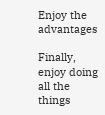Enjoy the advantages

Finally, enjoy doing all the things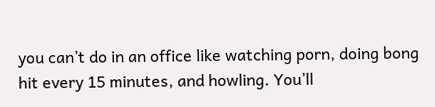you can’t do in an office like watching porn, doing bong hit every 15 minutes, and howling. You’ll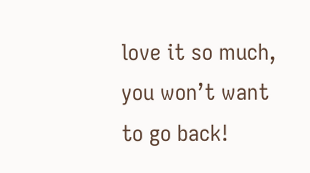love it so much, you won’t want to go back!